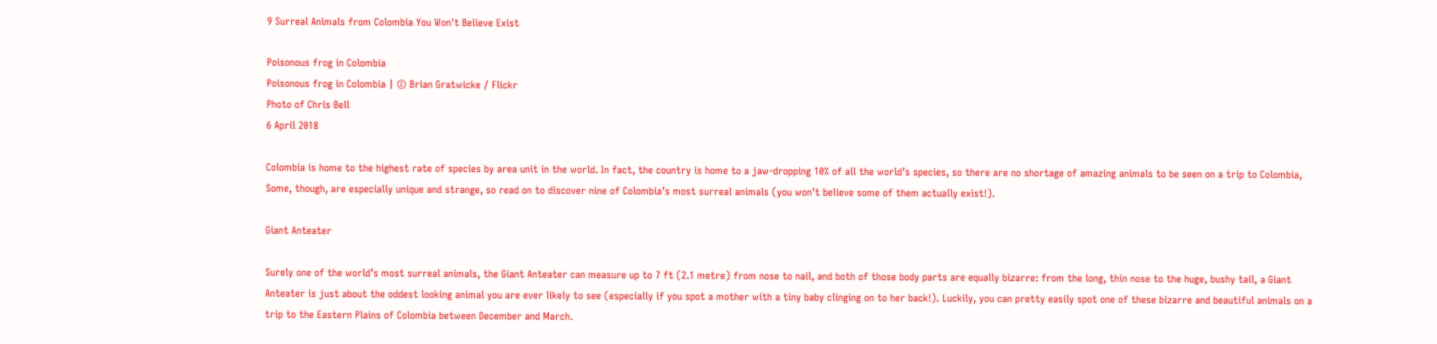9 Surreal Animals from Colombia You Won't Believe Exist

Poisonous frog in Colombia
Poisonous frog in Colombia | © Brian Gratwicke / Flickr
Photo of Chris Bell
6 April 2018

Colombia is home to the highest rate of species by area unit in the world. In fact, the country is home to a jaw-dropping 10% of all the world’s species, so there are no shortage of amazing animals to be seen on a trip to Colombia, Some, though, are especially unique and strange, so read on to discover nine of Colombia’s most surreal animals (you won’t believe some of them actually exist!).

Giant Anteater

Surely one of the world’s most surreal animals, the Giant Anteater can measure up to 7 ft (2.1 metre) from nose to nail, and both of those body parts are equally bizarre: from the long, thin nose to the huge, bushy tail, a Giant Anteater is just about the oddest looking animal you are ever likely to see (especially if you spot a mother with a tiny baby clinging on to her back!). Luckily, you can pretty easily spot one of these bizarre and beautiful animals on a trip to the Eastern Plains of Colombia between December and March.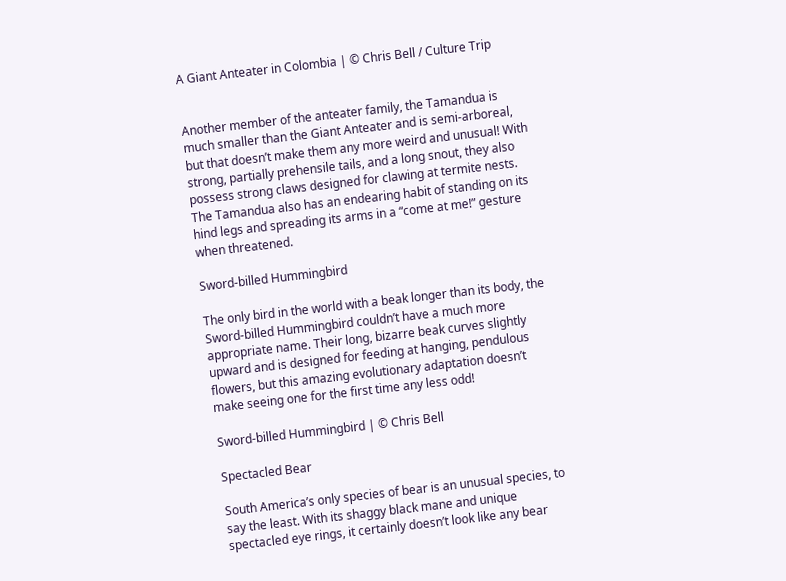A Giant Anteater in Colombia | © Chris Bell / Culture Trip


Another member of the anteater family, the Tamandua is much smaller than the Giant Anteater and is semi-arboreal, but that doesn’t make them any more weird and unusual! With strong, partially prehensile tails, and a long snout, they also possess strong claws designed for clawing at termite nests. The Tamandua also has an endearing habit of standing on its hind legs and spreading its arms in a “come at me!” gesture when threatened.

Sword-billed Hummingbird

The only bird in the world with a beak longer than its body, the Sword-billed Hummingbird couldn’t have a much more appropriate name. Their long, bizarre beak curves slightly upward and is designed for feeding at hanging, pendulous flowers, but this amazing evolutionary adaptation doesn’t make seeing one for the first time any less odd!

Sword-billed Hummingbird | © Chris Bell

Spectacled Bear

South America’s only species of bear is an unusual species, to say the least. With its shaggy black mane and unique spectacled eye rings, it certainly doesn’t look like any bear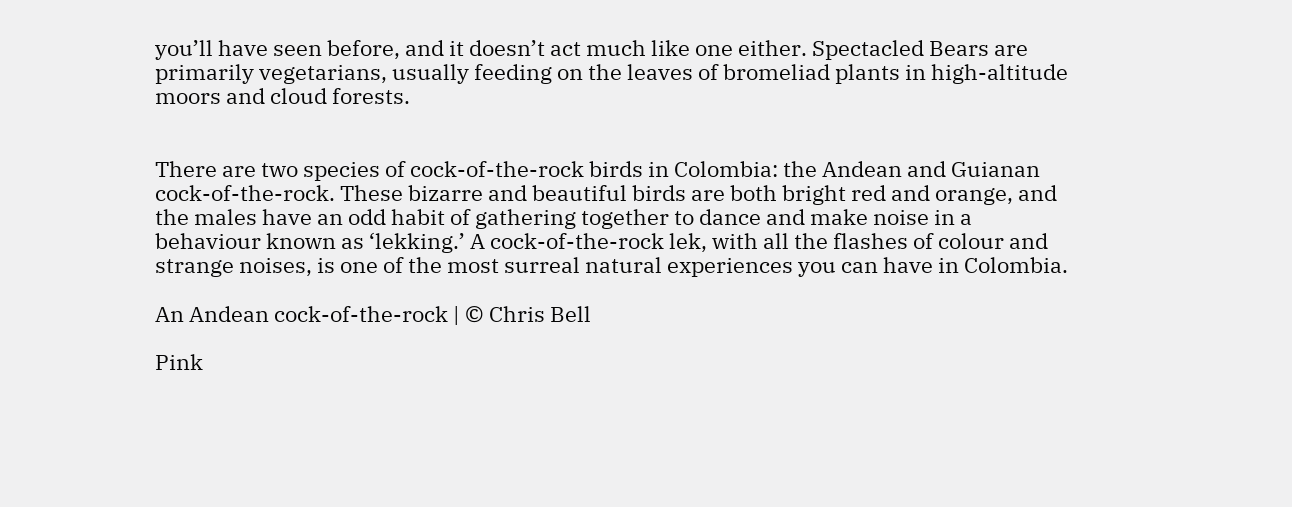you’ll have seen before, and it doesn’t act much like one either. Spectacled Bears are primarily vegetarians, usually feeding on the leaves of bromeliad plants in high-altitude moors and cloud forests.


There are two species of cock-of-the-rock birds in Colombia: the Andean and Guianan cock-of-the-rock. These bizarre and beautiful birds are both bright red and orange, and the males have an odd habit of gathering together to dance and make noise in a behaviour known as ‘lekking.’ A cock-of-the-rock lek, with all the flashes of colour and strange noises, is one of the most surreal natural experiences you can have in Colombia.

An Andean cock-of-the-rock | © Chris Bell

Pink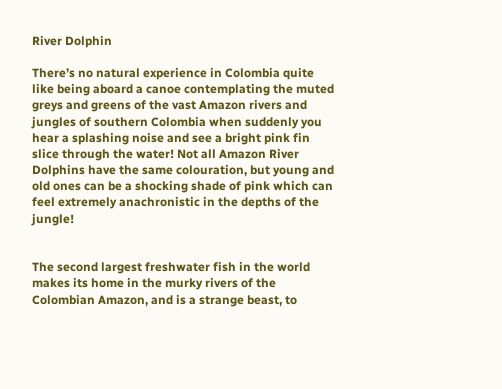River Dolphin

There’s no natural experience in Colombia quite like being aboard a canoe contemplating the muted greys and greens of the vast Amazon rivers and jungles of southern Colombia when suddenly you hear a splashing noise and see a bright pink fin slice through the water! Not all Amazon River Dolphins have the same colouration, but young and old ones can be a shocking shade of pink which can feel extremely anachronistic in the depths of the jungle!


The second largest freshwater fish in the world makes its home in the murky rivers of the Colombian Amazon, and is a strange beast, to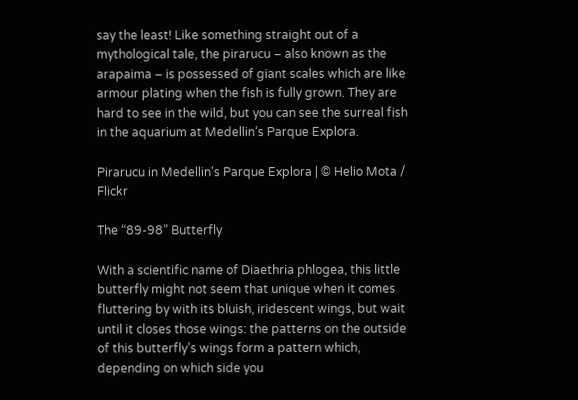say the least! Like something straight out of a mythological tale, the pirarucu – also known as the arapaima – is possessed of giant scales which are like armour plating when the fish is fully grown. They are hard to see in the wild, but you can see the surreal fish in the aquarium at Medellin’s Parque Explora.

Pirarucu in Medellin's Parque Explora | © Helio Mota / Flickr

The “89-98” Butterfly

With a scientific name of Diaethria phlogea, this little butterfly might not seem that unique when it comes fluttering by with its bluish, iridescent wings, but wait until it closes those wings: the patterns on the outside of this butterfly’s wings form a pattern which, depending on which side you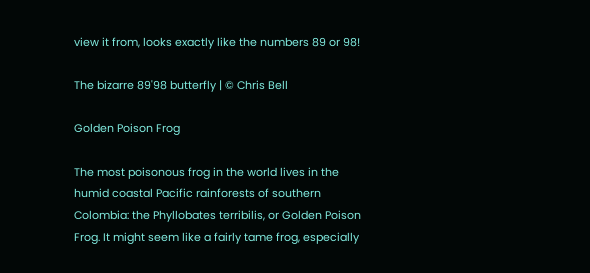view it from, looks exactly like the numbers 89 or 98!

The bizarre 89'98 butterfly | © Chris Bell

Golden Poison Frog

The most poisonous frog in the world lives in the humid coastal Pacific rainforests of southern Colombia: the Phyllobates terribilis, or Golden Poison Frog. It might seem like a fairly tame frog, especially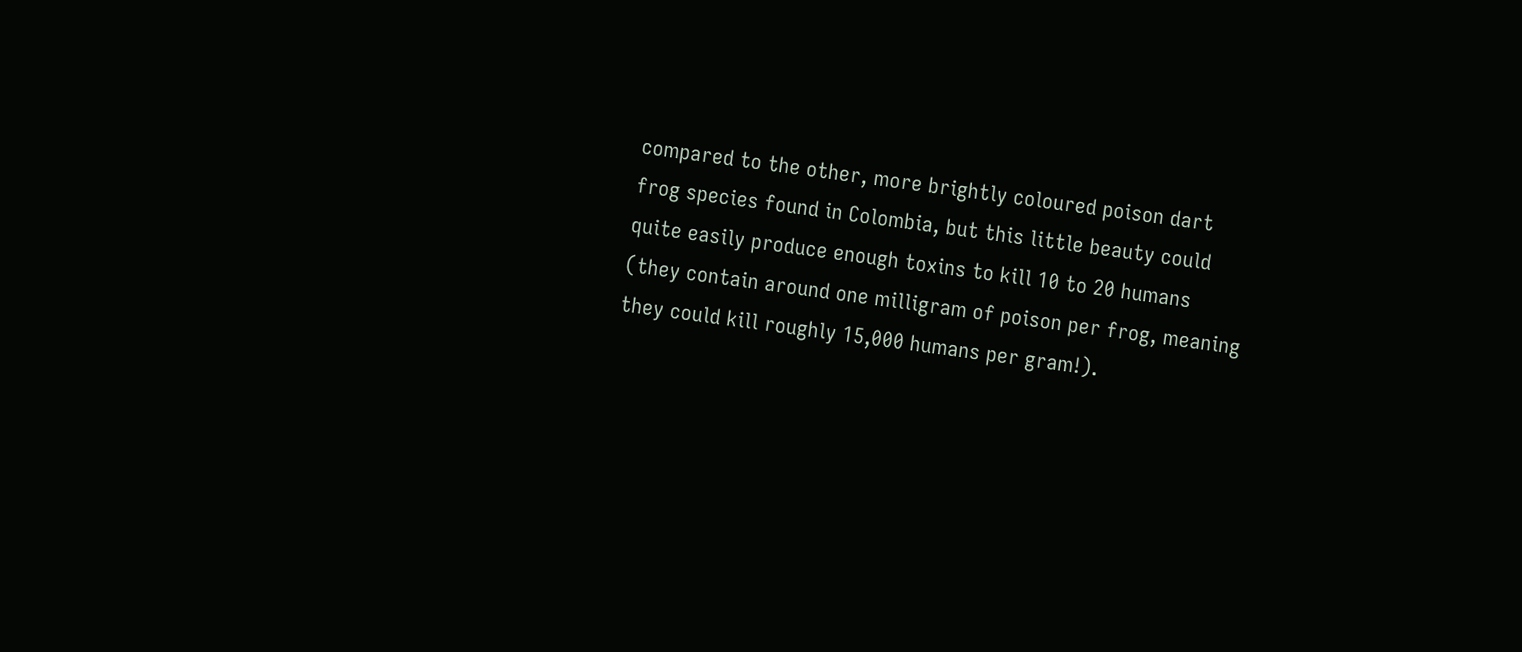compared to the other, more brightly coloured poison dart frog species found in Colombia, but this little beauty could quite easily produce enough toxins to kill 10 to 20 humans (they contain around one milligram of poison per frog, meaning they could kill roughly 15,000 humans per gram!).